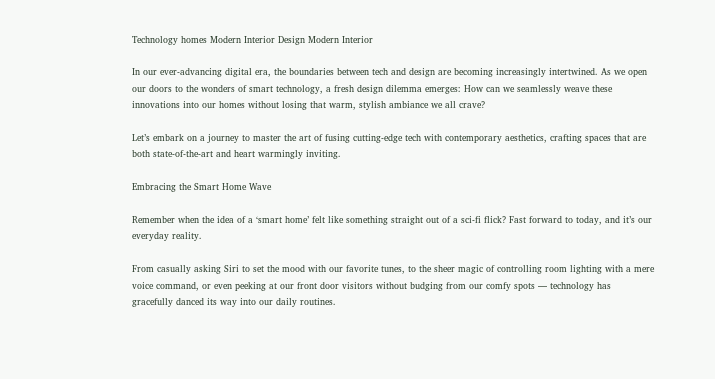Technology homes Modern Interior Design Modern Interior

In our ever-advancing digital era, the boundaries between tech and design are becoming increasingly intertwined. As we open our doors to the wonders of smart technology, a fresh design dilemma emerges: How can we seamlessly weave these innovations into our homes without losing that warm, stylish ambiance we all crave?

Let’s embark on a journey to master the art of fusing cutting-edge tech with contemporary aesthetics, crafting spaces that are both state-of-the-art and heart warmingly inviting.

Embracing the Smart Home Wave

Remember when the idea of a ‘smart home’ felt like something straight out of a sci-fi flick? Fast forward to today, and it’s our everyday reality.

From casually asking Siri to set the mood with our favorite tunes, to the sheer magic of controlling room lighting with a mere voice command, or even peeking at our front door visitors without budging from our comfy spots — technology has gracefully danced its way into our daily routines.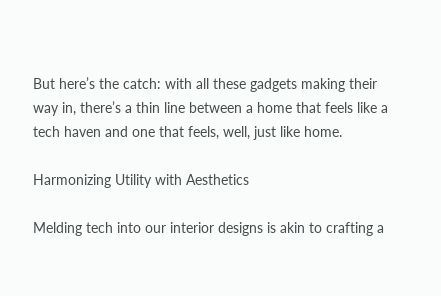But here’s the catch: with all these gadgets making their way in, there’s a thin line between a home that feels like a tech haven and one that feels, well, just like home.

Harmonizing Utility with Aesthetics

Melding tech into our interior designs is akin to crafting a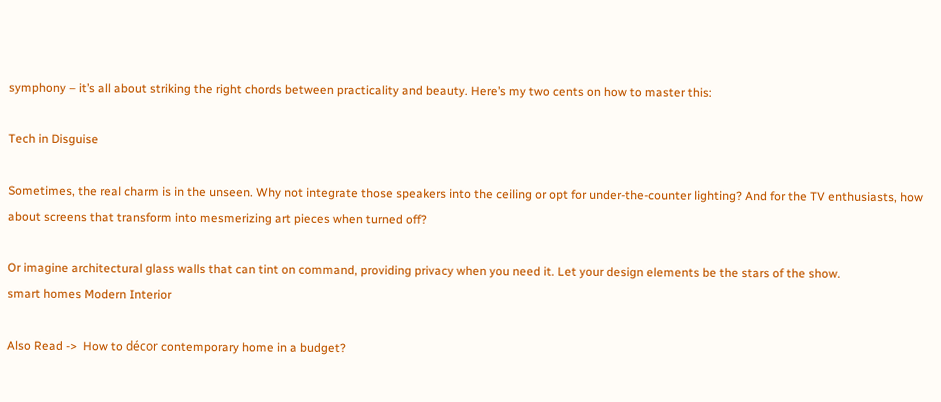symphony – it’s all about striking the right chords between practicality and beauty. Here’s my two cents on how to master this:

Tech in Disguise

Sometimes, the real charm is in the unseen. Why not integrate those speakers into the ceiling or opt for under-the-counter lighting? And for the TV enthusiasts, how about screens that transform into mesmerizing art pieces when turned off?

Or imagine architectural glass walls that can tint on command, providing privacy when you need it. Let your design elements be the stars of the show.
smart homes Modern Interior

Also Read ->  How to décor contemporary home in a budget?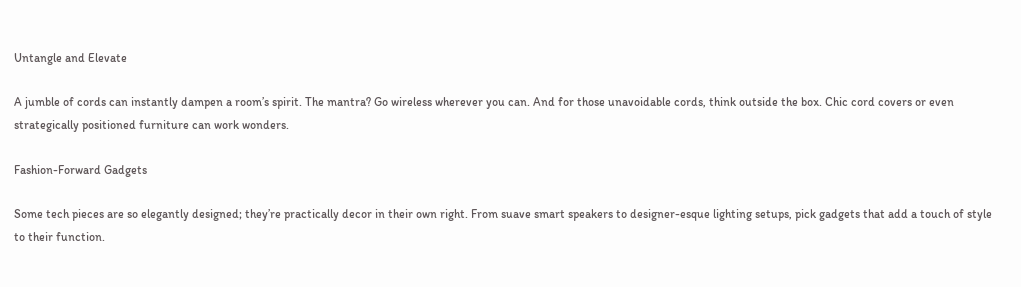Untangle and Elevate

A jumble of cords can instantly dampen a room’s spirit. The mantra? Go wireless wherever you can. And for those unavoidable cords, think outside the box. Chic cord covers or even strategically positioned furniture can work wonders.

Fashion-Forward Gadgets

Some tech pieces are so elegantly designed; they’re practically decor in their own right. From suave smart speakers to designer-esque lighting setups, pick gadgets that add a touch of style to their function.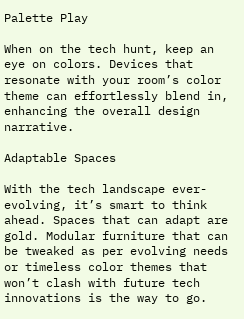Palette Play

When on the tech hunt, keep an eye on colors. Devices that resonate with your room’s color theme can effortlessly blend in, enhancing the overall design narrative.

Adaptable Spaces

With the tech landscape ever-evolving, it’s smart to think ahead. Spaces that can adapt are gold. Modular furniture that can be tweaked as per evolving needs or timeless color themes that won’t clash with future tech innovations is the way to go.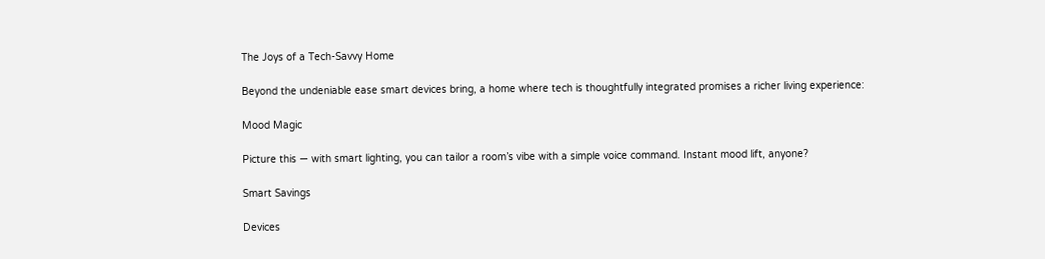The Joys of a Tech-Savvy Home

Beyond the undeniable ease smart devices bring, a home where tech is thoughtfully integrated promises a richer living experience:

Mood Magic

Picture this — with smart lighting, you can tailor a room’s vibe with a simple voice command. Instant mood lift, anyone?

Smart Savings

Devices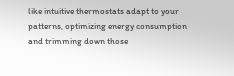like intuitive thermostats adapt to your patterns, optimizing energy consumption and trimming down those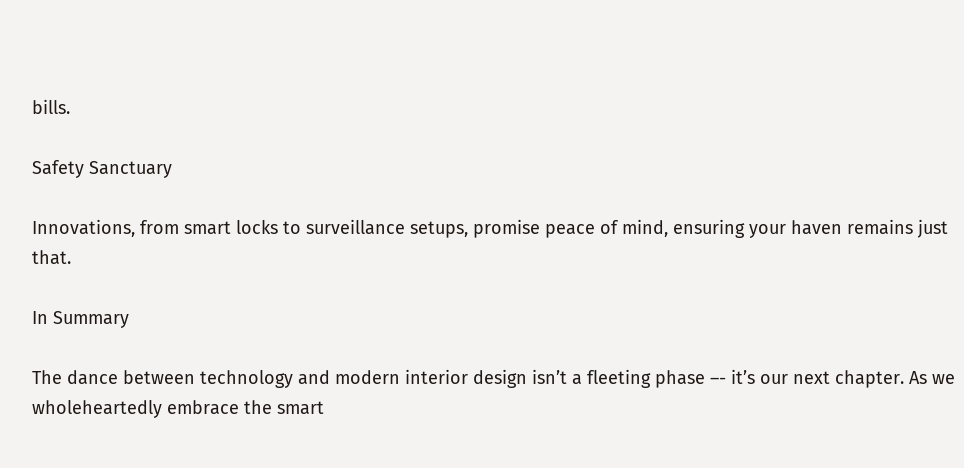bills.

Safety Sanctuary

Innovations, from smart locks to surveillance setups, promise peace of mind, ensuring your haven remains just that.

In Summary

The dance between technology and modern interior design isn’t a fleeting phase –- it’s our next chapter. As we wholeheartedly embrace the smart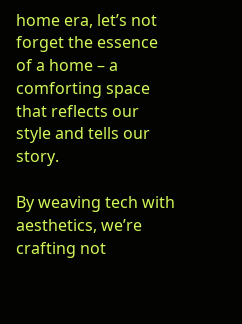home era, let’s not forget the essence of a home – a comforting space that reflects our style and tells our story.

By weaving tech with aesthetics, we’re crafting not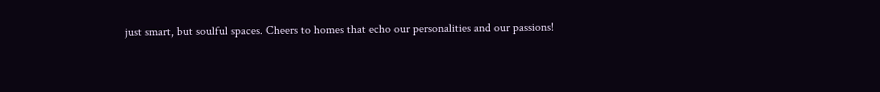just smart, but soulful spaces. Cheers to homes that echo our personalities and our passions!